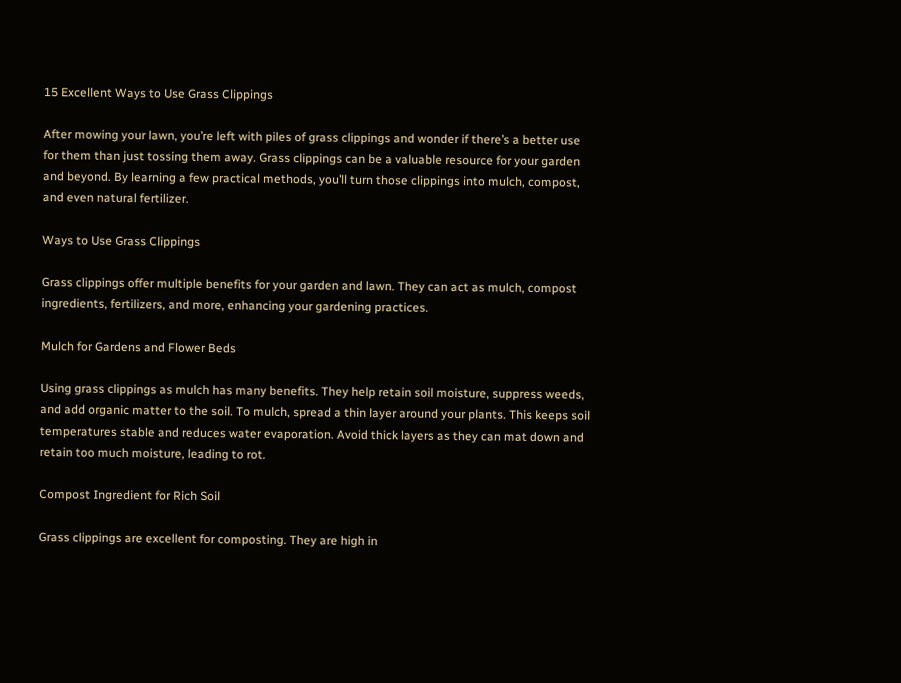15 Excellent Ways to Use Grass Clippings

After mowing your lawn, you’re left with piles of grass clippings and wonder if there’s a better use for them than just tossing them away. Grass clippings can be a valuable resource for your garden and beyond. By learning a few practical methods, you’ll turn those clippings into mulch, compost, and even natural fertilizer.

Ways to Use Grass Clippings

Grass clippings offer multiple benefits for your garden and lawn. They can act as mulch, compost ingredients, fertilizers, and more, enhancing your gardening practices.

Mulch for Gardens and Flower Beds

Using grass clippings as mulch has many benefits. They help retain soil moisture, suppress weeds, and add organic matter to the soil. To mulch, spread a thin layer around your plants. This keeps soil temperatures stable and reduces water evaporation. Avoid thick layers as they can mat down and retain too much moisture, leading to rot.

Compost Ingredient for Rich Soil

Grass clippings are excellent for composting. They are high in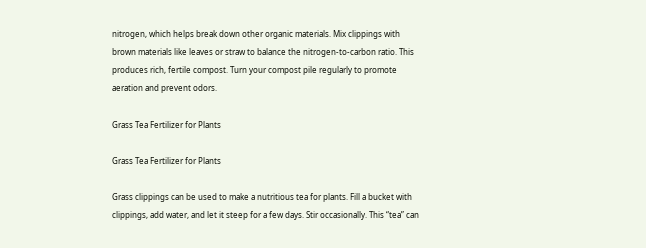nitrogen, which helps break down other organic materials. Mix clippings with brown materials like leaves or straw to balance the nitrogen-to-carbon ratio. This produces rich, fertile compost. Turn your compost pile regularly to promote aeration and prevent odors.

Grass Tea Fertilizer for Plants

Grass Tea Fertilizer for Plants

Grass clippings can be used to make a nutritious tea for plants. Fill a bucket with clippings, add water, and let it steep for a few days. Stir occasionally. This “tea” can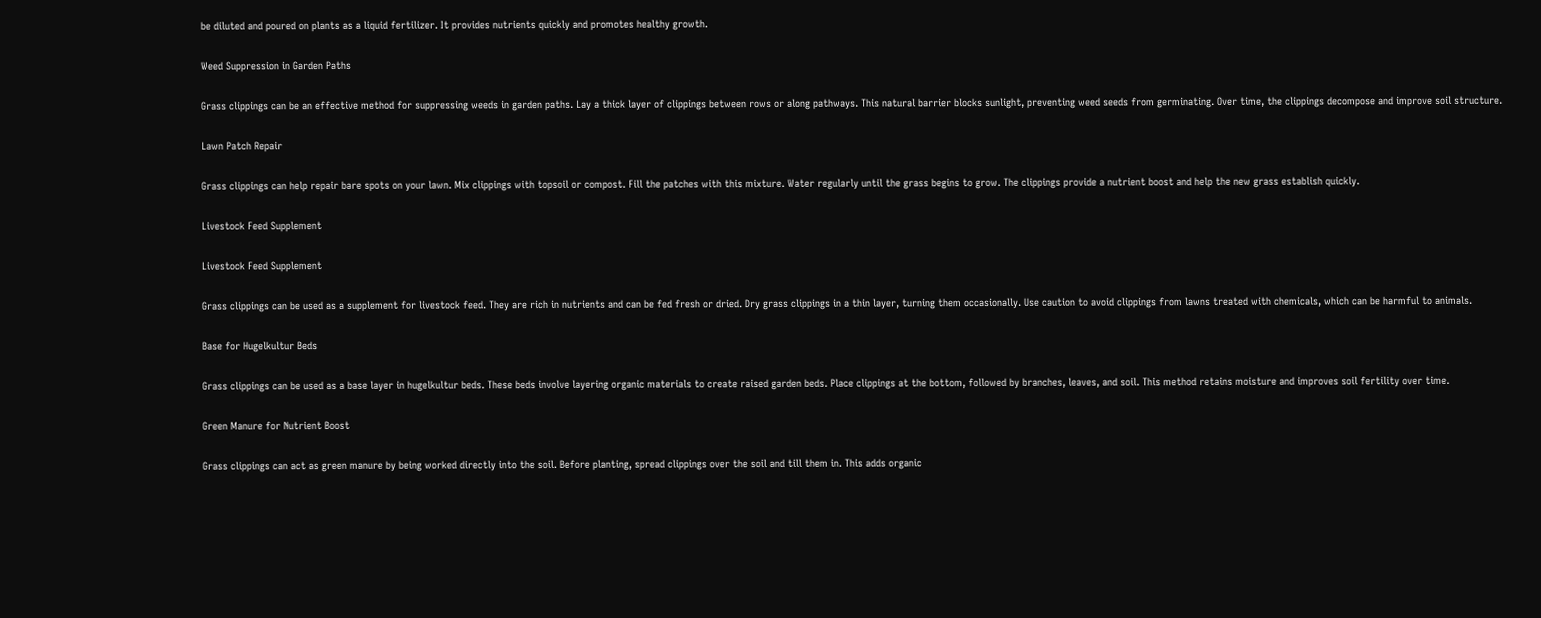be diluted and poured on plants as a liquid fertilizer. It provides nutrients quickly and promotes healthy growth.

Weed Suppression in Garden Paths

Grass clippings can be an effective method for suppressing weeds in garden paths. Lay a thick layer of clippings between rows or along pathways. This natural barrier blocks sunlight, preventing weed seeds from germinating. Over time, the clippings decompose and improve soil structure.

Lawn Patch Repair

Grass clippings can help repair bare spots on your lawn. Mix clippings with topsoil or compost. Fill the patches with this mixture. Water regularly until the grass begins to grow. The clippings provide a nutrient boost and help the new grass establish quickly.

Livestock Feed Supplement

Livestock Feed Supplement

Grass clippings can be used as a supplement for livestock feed. They are rich in nutrients and can be fed fresh or dried. Dry grass clippings in a thin layer, turning them occasionally. Use caution to avoid clippings from lawns treated with chemicals, which can be harmful to animals.

Base for Hugelkultur Beds

Grass clippings can be used as a base layer in hugelkultur beds. These beds involve layering organic materials to create raised garden beds. Place clippings at the bottom, followed by branches, leaves, and soil. This method retains moisture and improves soil fertility over time.

Green Manure for Nutrient Boost

Grass clippings can act as green manure by being worked directly into the soil. Before planting, spread clippings over the soil and till them in. This adds organic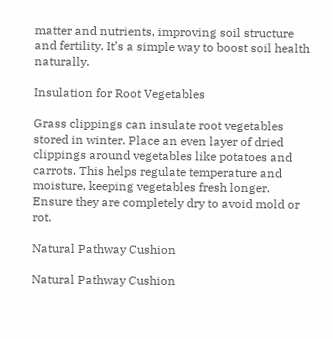matter and nutrients, improving soil structure and fertility. It’s a simple way to boost soil health naturally.

Insulation for Root Vegetables

Grass clippings can insulate root vegetables stored in winter. Place an even layer of dried clippings around vegetables like potatoes and carrots. This helps regulate temperature and moisture, keeping vegetables fresh longer. Ensure they are completely dry to avoid mold or rot.

Natural Pathway Cushion

Natural Pathway Cushion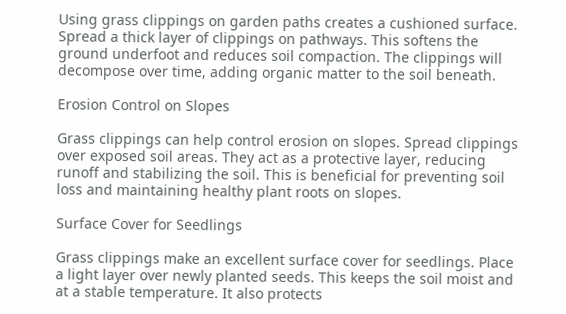Using grass clippings on garden paths creates a cushioned surface. Spread a thick layer of clippings on pathways. This softens the ground underfoot and reduces soil compaction. The clippings will decompose over time, adding organic matter to the soil beneath.

Erosion Control on Slopes

Grass clippings can help control erosion on slopes. Spread clippings over exposed soil areas. They act as a protective layer, reducing runoff and stabilizing the soil. This is beneficial for preventing soil loss and maintaining healthy plant roots on slopes.

Surface Cover for Seedlings

Grass clippings make an excellent surface cover for seedlings. Place a light layer over newly planted seeds. This keeps the soil moist and at a stable temperature. It also protects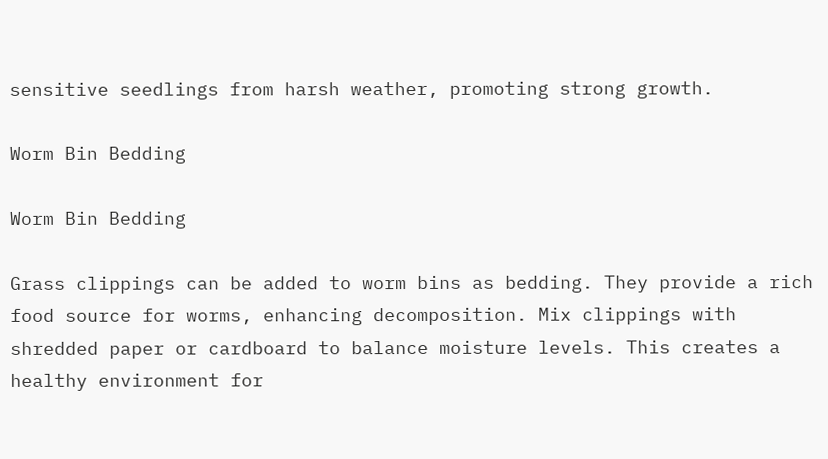sensitive seedlings from harsh weather, promoting strong growth.

Worm Bin Bedding

Worm Bin Bedding

Grass clippings can be added to worm bins as bedding. They provide a rich food source for worms, enhancing decomposition. Mix clippings with shredded paper or cardboard to balance moisture levels. This creates a healthy environment for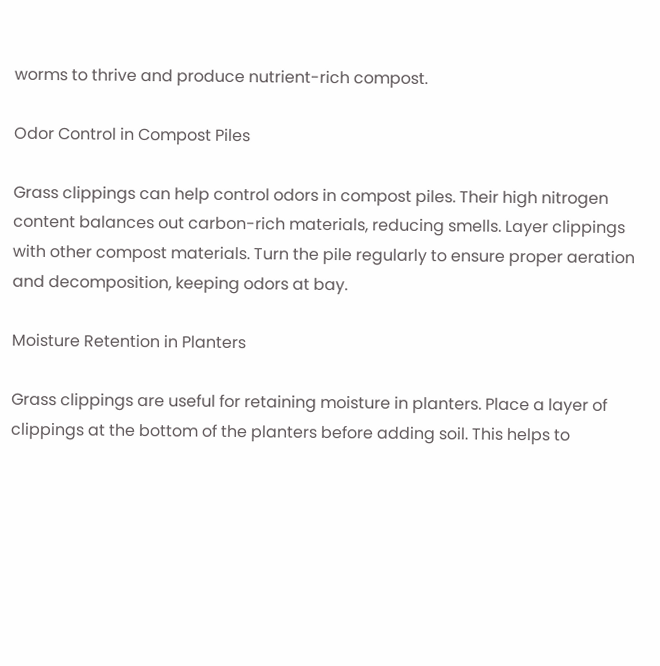worms to thrive and produce nutrient-rich compost.

Odor Control in Compost Piles

Grass clippings can help control odors in compost piles. Their high nitrogen content balances out carbon-rich materials, reducing smells. Layer clippings with other compost materials. Turn the pile regularly to ensure proper aeration and decomposition, keeping odors at bay.

Moisture Retention in Planters

Grass clippings are useful for retaining moisture in planters. Place a layer of clippings at the bottom of the planters before adding soil. This helps to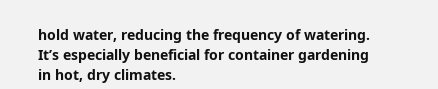hold water, reducing the frequency of watering. It’s especially beneficial for container gardening in hot, dry climates.